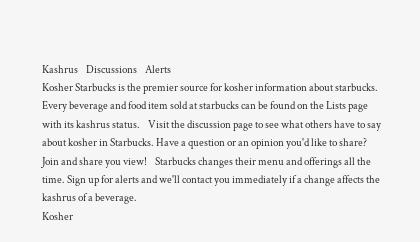Kashrus    Discussions    Alerts
Kosher Starbucks is the premier source for kosher information about starbucks. Every beverage and food item sold at starbucks can be found on the Lists page with its kashrus status.    Visit the discussion page to see what others have to say about kosher in Starbucks. Have a question or an opinion you'd like to share? Join and share you view!    Starbucks changes their menu and offerings all the time. Sign up for alerts and we'll contact you immediately if a change affects the kashrus of a beverage.
Kosher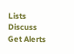Lists    Discuss    Get Alerts